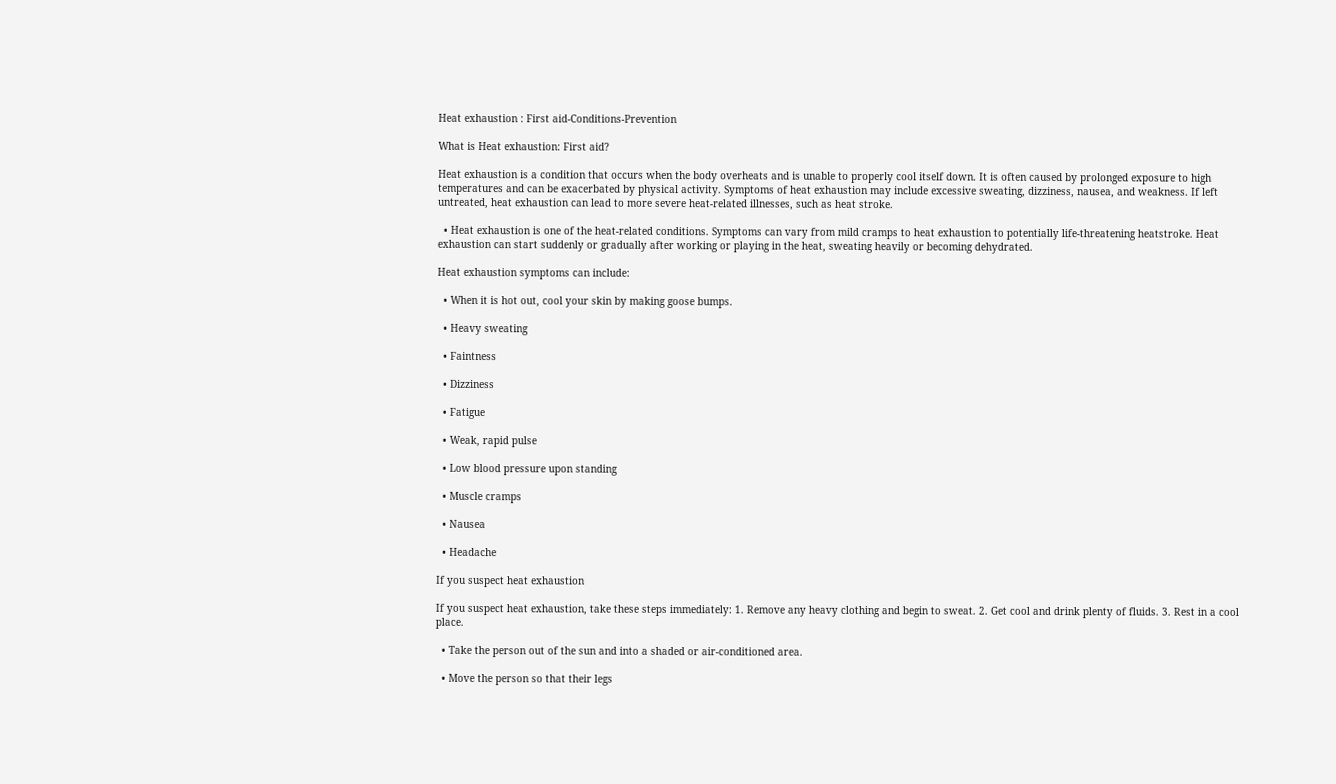Heat exhaustion : First aid-Conditions-Prevention

What is Heat exhaustion: First aid?

Heat exhaustion is a condition that occurs when the body overheats and is unable to properly cool itself down. It is often caused by prolonged exposure to high temperatures and can be exacerbated by physical activity. Symptoms of heat exhaustion may include excessive sweating, dizziness, nausea, and weakness. If left untreated, heat exhaustion can lead to more severe heat-related illnesses, such as heat stroke.

  • Heat exhaustion is one of the heat-related conditions. Symptoms can vary from mild cramps to heat exhaustion to potentially life-threatening heatstroke. Heat exhaustion can start suddenly or gradually after working or playing in the heat, sweating heavily or becoming dehydrated.

Heat exhaustion symptoms can include:

  • When it is hot out, cool your skin by making goose bumps.

  • Heavy sweating

  • Faintness

  • Dizziness

  • Fatigue

  • Weak, rapid pulse

  • Low blood pressure upon standing

  • Muscle cramps

  • Nausea

  • Headache

If you suspect heat exhaustion

If you suspect heat exhaustion, take these steps immediately: 1. Remove any heavy clothing and begin to sweat. 2. Get cool and drink plenty of fluids. 3. Rest in a cool place.

  • Take the person out of the sun and into a shaded or air-conditioned area.

  • Move the person so that their legs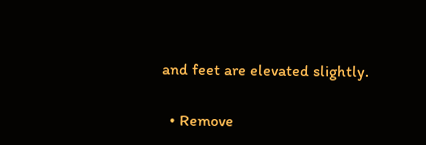and feet are elevated slightly.

  • Remove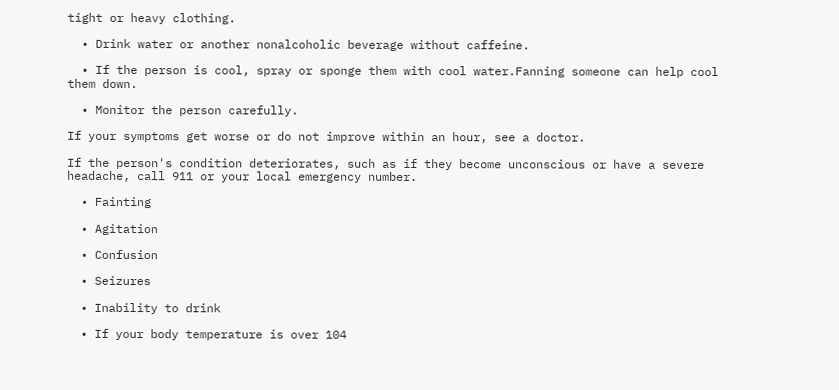tight or heavy clothing.

  • Drink water or another nonalcoholic beverage without caffeine.

  • If the person is cool, spray or sponge them with cool water.Fanning someone can help cool them down.

  • Monitor the person carefully.

If your symptoms get worse or do not improve within an hour, see a doctor.

If the person's condition deteriorates, such as if they become unconscious or have a severe headache, call 911 or your local emergency number.

  • Fainting

  • Agitation

  • Confusion

  • Seizures

  • Inability to drink

  • If your body temperature is over 104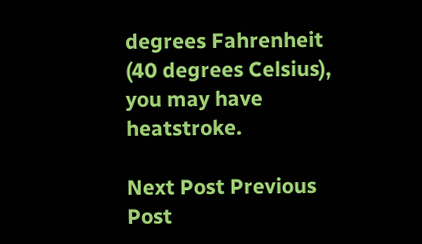degrees Fahrenheit (40 degrees Celsius), you may have heatstroke.

Next Post Previous Post